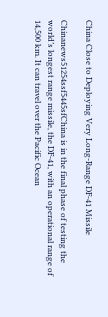China Close to Deploying Very Long-Range DF-41 Missile

Chinanews51254ssf5445sfChina is in the final phase of testing the world’s longest range missile, the DF-41, with an operational range of 14,500 km. It can travel over the Pacific Ocean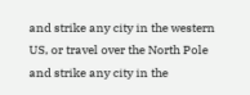and strike any city in the western US, or travel over the North Pole and strike any city in the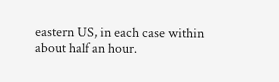eastern US, in each case within about half an hour.